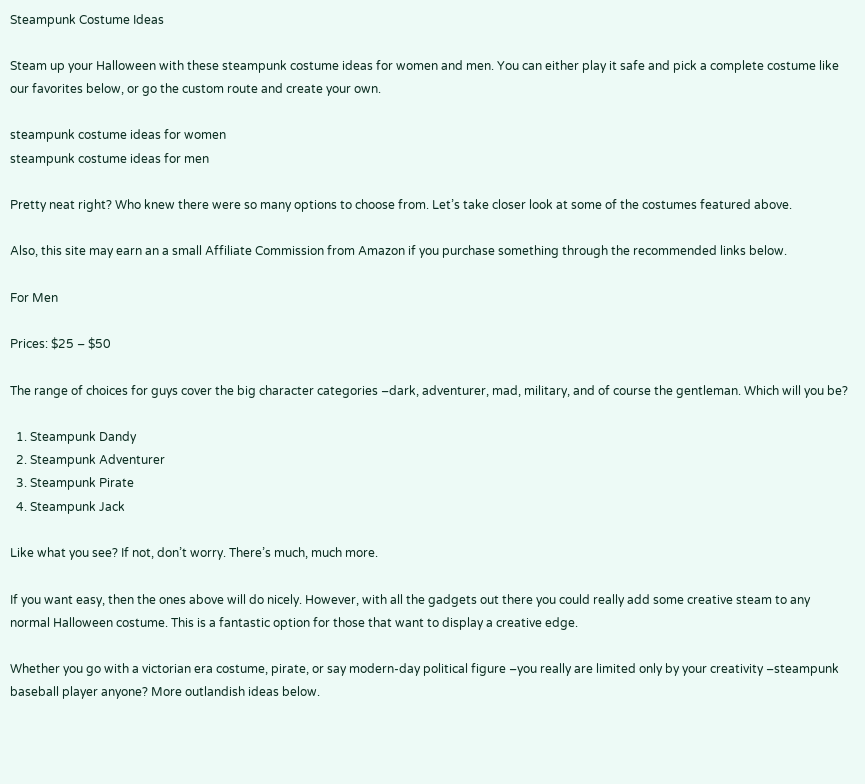Steampunk Costume Ideas

Steam up your Halloween with these steampunk costume ideas for women and men. You can either play it safe and pick a complete costume like our favorites below, or go the custom route and create your own.

steampunk costume ideas for women
steampunk costume ideas for men

Pretty neat right? Who knew there were so many options to choose from. Let’s take closer look at some of the costumes featured above.

Also, this site may earn an a small Affiliate Commission from Amazon if you purchase something through the recommended links below.

For Men

Prices: $25 – $50

The range of choices for guys cover the big character categories –dark, adventurer, mad, military, and of course the gentleman. Which will you be?

  1. Steampunk Dandy
  2. Steampunk Adventurer
  3. Steampunk Pirate
  4. Steampunk Jack

Like what you see? If not, don’t worry. There’s much, much more.

If you want easy, then the ones above will do nicely. However, with all the gadgets out there you could really add some creative steam to any normal Halloween costume. This is a fantastic option for those that want to display a creative edge.

Whether you go with a victorian era costume, pirate, or say modern-day political figure –you really are limited only by your creativity –steampunk baseball player anyone? More outlandish ideas below.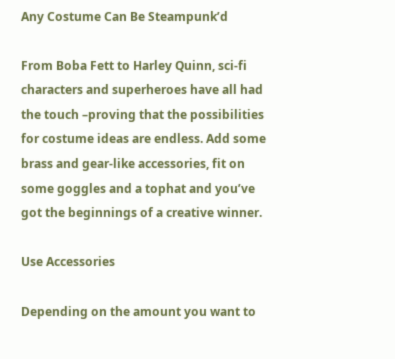Any Costume Can Be Steampunk’d

From Boba Fett to Harley Quinn, sci-fi characters and superheroes have all had the touch –proving that the possibilities for costume ideas are endless. Add some brass and gear-like accessories, fit on some goggles and a tophat and you’ve got the beginnings of a creative winner.

Use Accessories

Depending on the amount you want to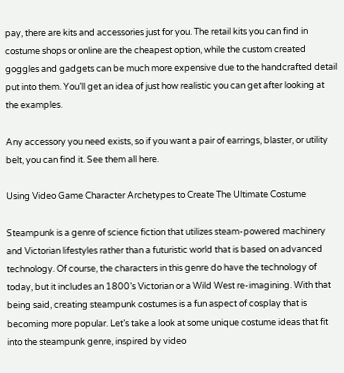pay, there are kits and accessories just for you. The retail kits you can find in costume shops or online are the cheapest option, while the custom created goggles and gadgets can be much more expensive due to the handcrafted detail put into them. You’ll get an idea of just how realistic you can get after looking at the examples.

Any accessory you need exists, so if you want a pair of earrings, blaster, or utility belt, you can find it. See them all here.

Using Video Game Character Archetypes to Create The Ultimate Costume

Steampunk is a genre of science fiction that utilizes steam-powered machinery and Victorian lifestyles rather than a futuristic world that is based on advanced technology. Of course, the characters in this genre do have the technology of today, but it includes an 1800’s Victorian or a Wild West re-imagining. With that being said, creating steampunk costumes is a fun aspect of cosplay that is becoming more popular. Let’s take a look at some unique costume ideas that fit into the steampunk genre, inspired by video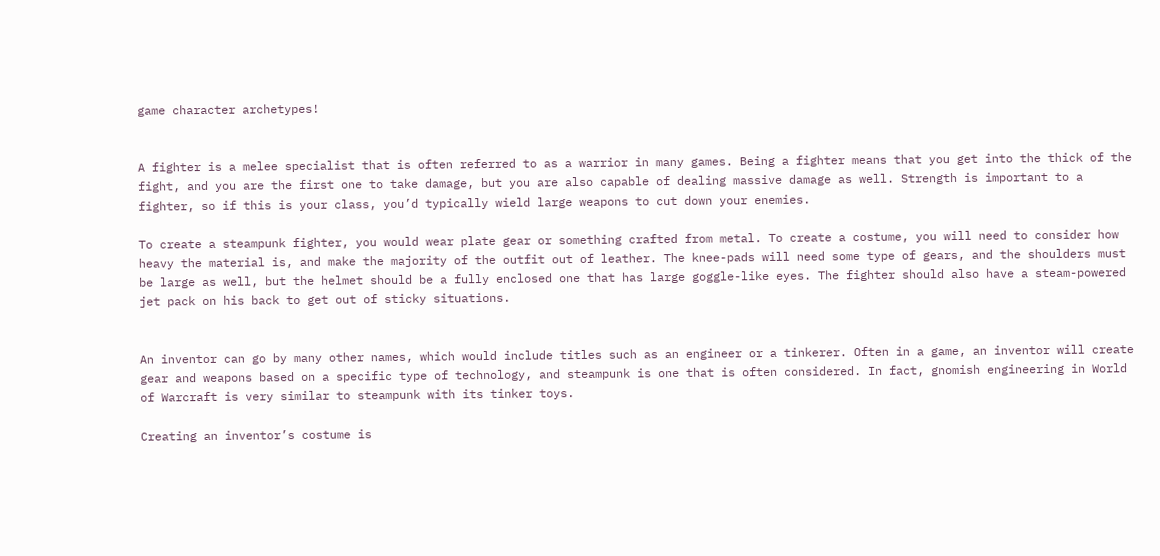game character archetypes!


A fighter is a melee specialist that is often referred to as a warrior in many games. Being a fighter means that you get into the thick of the fight, and you are the first one to take damage, but you are also capable of dealing massive damage as well. Strength is important to a fighter, so if this is your class, you’d typically wield large weapons to cut down your enemies.

To create a steampunk fighter, you would wear plate gear or something crafted from metal. To create a costume, you will need to consider how heavy the material is, and make the majority of the outfit out of leather. The knee-pads will need some type of gears, and the shoulders must be large as well, but the helmet should be a fully enclosed one that has large goggle-like eyes. The fighter should also have a steam-powered jet pack on his back to get out of sticky situations.


An inventor can go by many other names, which would include titles such as an engineer or a tinkerer. Often in a game, an inventor will create gear and weapons based on a specific type of technology, and steampunk is one that is often considered. In fact, gnomish engineering in World of Warcraft is very similar to steampunk with its tinker toys.

Creating an inventor’s costume is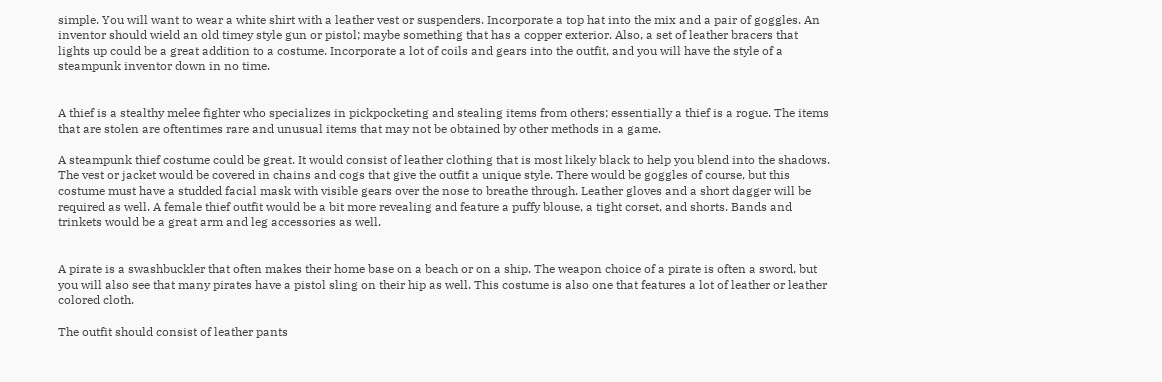simple. You will want to wear a white shirt with a leather vest or suspenders. Incorporate a top hat into the mix and a pair of goggles. An inventor should wield an old timey style gun or pistol; maybe something that has a copper exterior. Also, a set of leather bracers that lights up could be a great addition to a costume. Incorporate a lot of coils and gears into the outfit, and you will have the style of a steampunk inventor down in no time.


A thief is a stealthy melee fighter who specializes in pickpocketing and stealing items from others; essentially a thief is a rogue. The items that are stolen are oftentimes rare and unusual items that may not be obtained by other methods in a game.

A steampunk thief costume could be great. It would consist of leather clothing that is most likely black to help you blend into the shadows. The vest or jacket would be covered in chains and cogs that give the outfit a unique style. There would be goggles of course, but this costume must have a studded facial mask with visible gears over the nose to breathe through. Leather gloves and a short dagger will be required as well. A female thief outfit would be a bit more revealing and feature a puffy blouse, a tight corset, and shorts. Bands and trinkets would be a great arm and leg accessories as well.


A pirate is a swashbuckler that often makes their home base on a beach or on a ship. The weapon choice of a pirate is often a sword, but you will also see that many pirates have a pistol sling on their hip as well. This costume is also one that features a lot of leather or leather colored cloth.

The outfit should consist of leather pants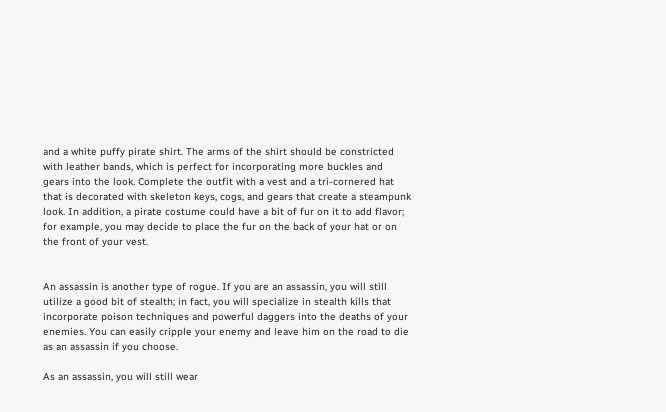and a white puffy pirate shirt. The arms of the shirt should be constricted with leather bands, which is perfect for incorporating more buckles and gears into the look. Complete the outfit with a vest and a tri-cornered hat that is decorated with skeleton keys, cogs, and gears that create a steampunk look. In addition, a pirate costume could have a bit of fur on it to add flavor; for example, you may decide to place the fur on the back of your hat or on the front of your vest.


An assassin is another type of rogue. If you are an assassin, you will still utilize a good bit of stealth; in fact, you will specialize in stealth kills that incorporate poison techniques and powerful daggers into the deaths of your enemies. You can easily cripple your enemy and leave him on the road to die as an assassin if you choose.

As an assassin, you will still wear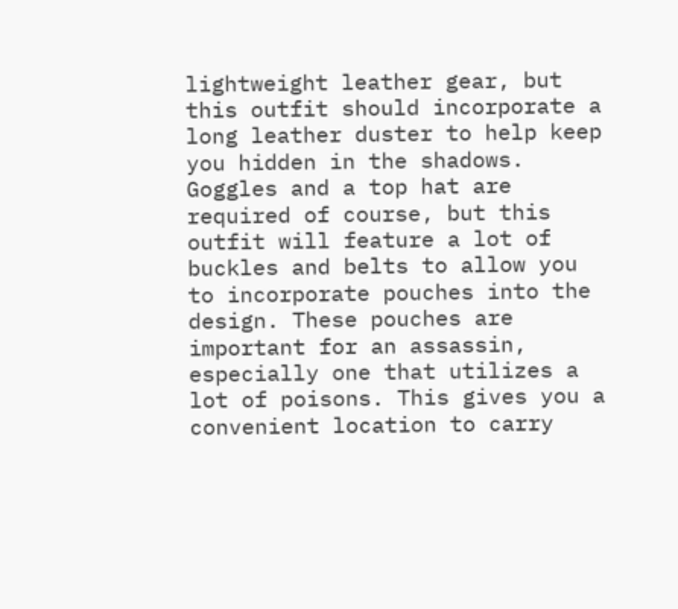lightweight leather gear, but this outfit should incorporate a long leather duster to help keep you hidden in the shadows. Goggles and a top hat are required of course, but this outfit will feature a lot of buckles and belts to allow you to incorporate pouches into the design. These pouches are important for an assassin, especially one that utilizes a lot of poisons. This gives you a convenient location to carry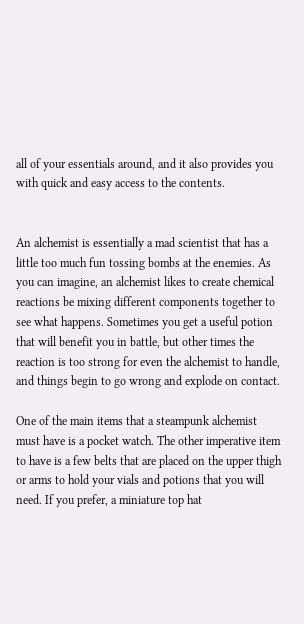all of your essentials around, and it also provides you with quick and easy access to the contents.


An alchemist is essentially a mad scientist that has a little too much fun tossing bombs at the enemies. As you can imagine, an alchemist likes to create chemical reactions be mixing different components together to see what happens. Sometimes you get a useful potion that will benefit you in battle, but other times the reaction is too strong for even the alchemist to handle, and things begin to go wrong and explode on contact.

One of the main items that a steampunk alchemist must have is a pocket watch. The other imperative item to have is a few belts that are placed on the upper thigh or arms to hold your vials and potions that you will need. If you prefer, a miniature top hat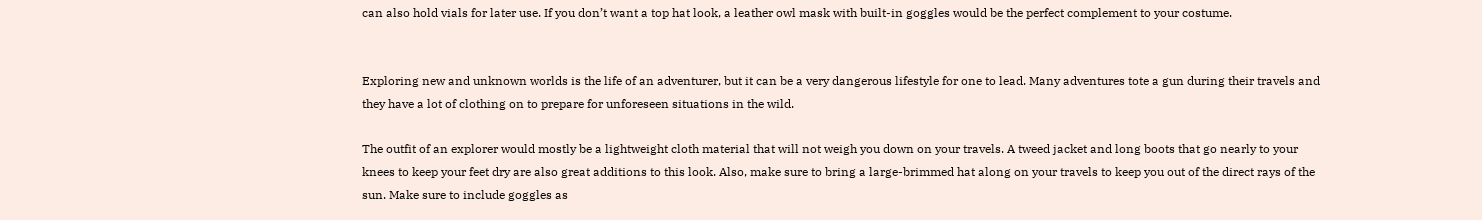can also hold vials for later use. If you don’t want a top hat look, a leather owl mask with built-in goggles would be the perfect complement to your costume.


Exploring new and unknown worlds is the life of an adventurer, but it can be a very dangerous lifestyle for one to lead. Many adventures tote a gun during their travels and they have a lot of clothing on to prepare for unforeseen situations in the wild.

The outfit of an explorer would mostly be a lightweight cloth material that will not weigh you down on your travels. A tweed jacket and long boots that go nearly to your knees to keep your feet dry are also great additions to this look. Also, make sure to bring a large-brimmed hat along on your travels to keep you out of the direct rays of the sun. Make sure to include goggles as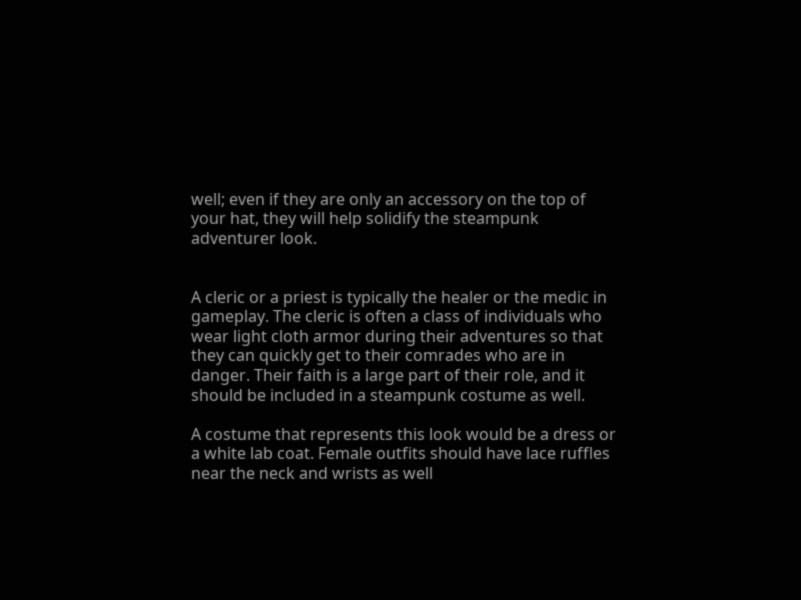well; even if they are only an accessory on the top of your hat, they will help solidify the steampunk adventurer look.


A cleric or a priest is typically the healer or the medic in gameplay. The cleric is often a class of individuals who wear light cloth armor during their adventures so that they can quickly get to their comrades who are in danger. Their faith is a large part of their role, and it should be included in a steampunk costume as well.

A costume that represents this look would be a dress or a white lab coat. Female outfits should have lace ruffles near the neck and wrists as well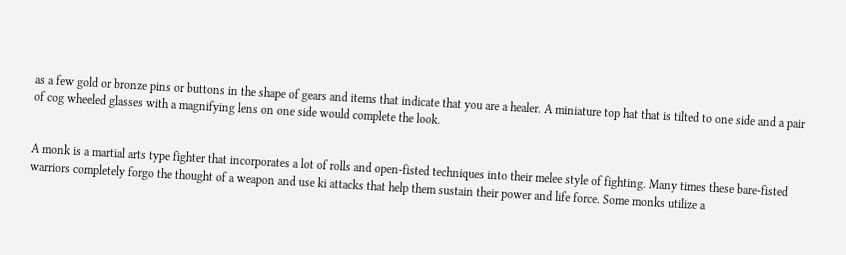as a few gold or bronze pins or buttons in the shape of gears and items that indicate that you are a healer. A miniature top hat that is tilted to one side and a pair of cog wheeled glasses with a magnifying lens on one side would complete the look.


A monk is a martial arts type fighter that incorporates a lot of rolls and open-fisted techniques into their melee style of fighting. Many times these bare-fisted warriors completely forgo the thought of a weapon and use ki attacks that help them sustain their power and life force. Some monks utilize a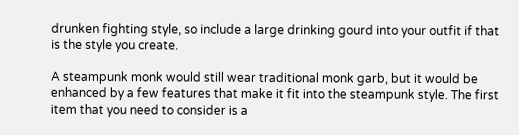drunken fighting style, so include a large drinking gourd into your outfit if that is the style you create.

A steampunk monk would still wear traditional monk garb, but it would be enhanced by a few features that make it fit into the steampunk style. The first item that you need to consider is a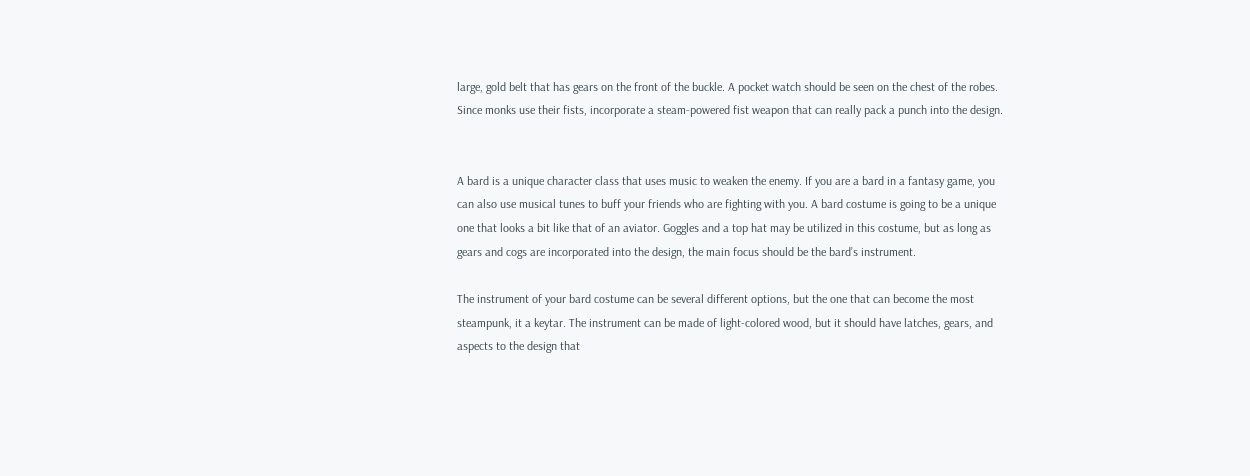large, gold belt that has gears on the front of the buckle. A pocket watch should be seen on the chest of the robes. Since monks use their fists, incorporate a steam-powered fist weapon that can really pack a punch into the design.


A bard is a unique character class that uses music to weaken the enemy. If you are a bard in a fantasy game, you can also use musical tunes to buff your friends who are fighting with you. A bard costume is going to be a unique one that looks a bit like that of an aviator. Goggles and a top hat may be utilized in this costume, but as long as gears and cogs are incorporated into the design, the main focus should be the bard’s instrument.

The instrument of your bard costume can be several different options, but the one that can become the most steampunk, it a keytar. The instrument can be made of light-colored wood, but it should have latches, gears, and aspects to the design that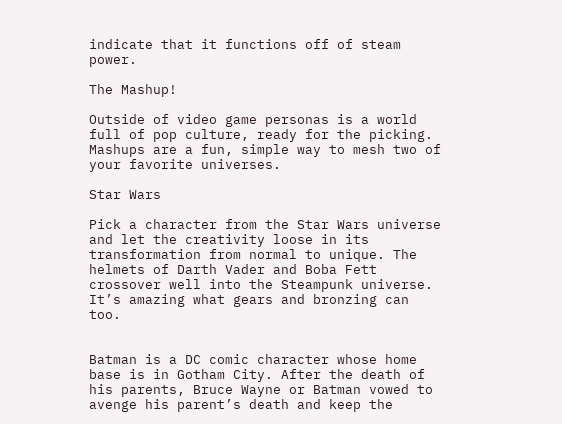indicate that it functions off of steam power.

The Mashup!

Outside of video game personas is a world full of pop culture, ready for the picking. Mashups are a fun, simple way to mesh two of your favorite universes.

Star Wars

Pick a character from the Star Wars universe and let the creativity loose in its transformation from normal to unique. The helmets of Darth Vader and Boba Fett crossover well into the Steampunk universe. It’s amazing what gears and bronzing can too.


Batman is a DC comic character whose home base is in Gotham City. After the death of his parents, Bruce Wayne or Batman vowed to avenge his parent’s death and keep the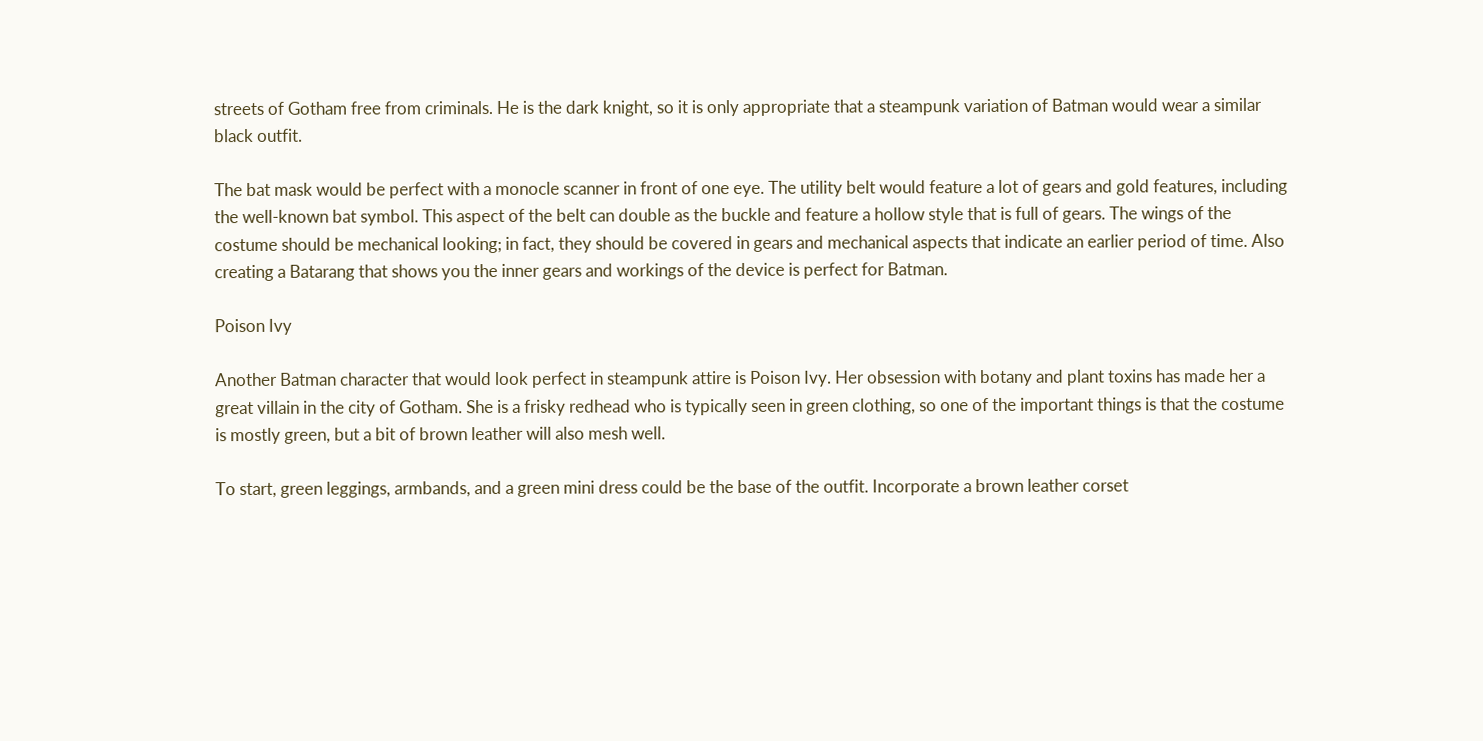streets of Gotham free from criminals. He is the dark knight, so it is only appropriate that a steampunk variation of Batman would wear a similar black outfit.

The bat mask would be perfect with a monocle scanner in front of one eye. The utility belt would feature a lot of gears and gold features, including the well-known bat symbol. This aspect of the belt can double as the buckle and feature a hollow style that is full of gears. The wings of the costume should be mechanical looking; in fact, they should be covered in gears and mechanical aspects that indicate an earlier period of time. Also creating a Batarang that shows you the inner gears and workings of the device is perfect for Batman.

Poison Ivy

Another Batman character that would look perfect in steampunk attire is Poison Ivy. Her obsession with botany and plant toxins has made her a great villain in the city of Gotham. She is a frisky redhead who is typically seen in green clothing, so one of the important things is that the costume is mostly green, but a bit of brown leather will also mesh well.

To start, green leggings, armbands, and a green mini dress could be the base of the outfit. Incorporate a brown leather corset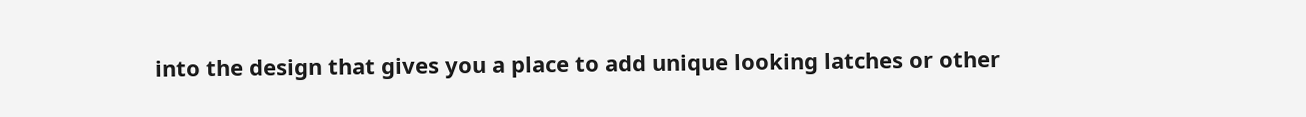into the design that gives you a place to add unique looking latches or other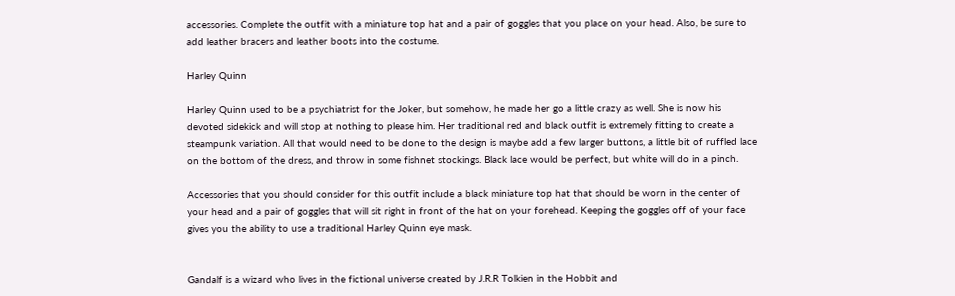accessories. Complete the outfit with a miniature top hat and a pair of goggles that you place on your head. Also, be sure to add leather bracers and leather boots into the costume.

Harley Quinn

Harley Quinn used to be a psychiatrist for the Joker, but somehow, he made her go a little crazy as well. She is now his devoted sidekick and will stop at nothing to please him. Her traditional red and black outfit is extremely fitting to create a steampunk variation. All that would need to be done to the design is maybe add a few larger buttons, a little bit of ruffled lace on the bottom of the dress, and throw in some fishnet stockings. Black lace would be perfect, but white will do in a pinch.

Accessories that you should consider for this outfit include a black miniature top hat that should be worn in the center of your head and a pair of goggles that will sit right in front of the hat on your forehead. Keeping the goggles off of your face gives you the ability to use a traditional Harley Quinn eye mask.


Gandalf is a wizard who lives in the fictional universe created by J.R.R Tolkien in the Hobbit and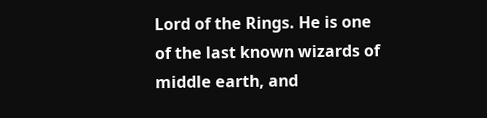Lord of the Rings. He is one of the last known wizards of middle earth, and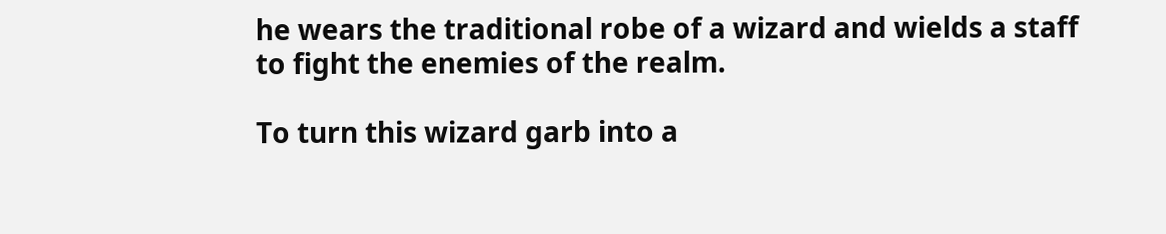he wears the traditional robe of a wizard and wields a staff to fight the enemies of the realm.

To turn this wizard garb into a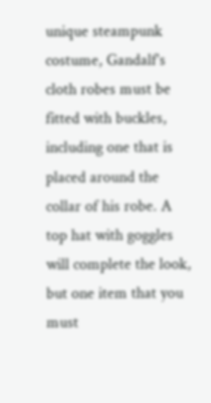unique steampunk costume, Gandalf’s cloth robes must be fitted with buckles, including one that is placed around the collar of his robe. A top hat with goggles will complete the look, but one item that you must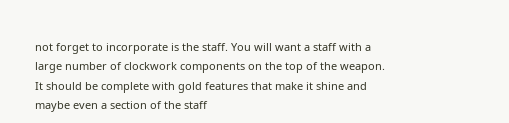not forget to incorporate is the staff. You will want a staff with a large number of clockwork components on the top of the weapon. It should be complete with gold features that make it shine and maybe even a section of the staff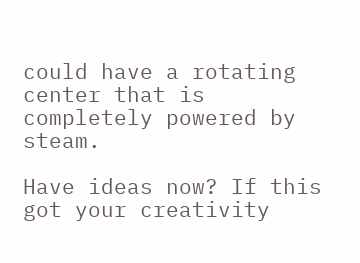could have a rotating center that is completely powered by steam.

Have ideas now? If this got your creativity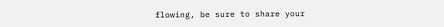flowing, be sure to share your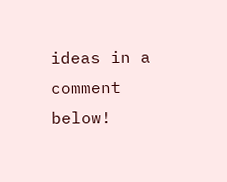ideas in a comment below!